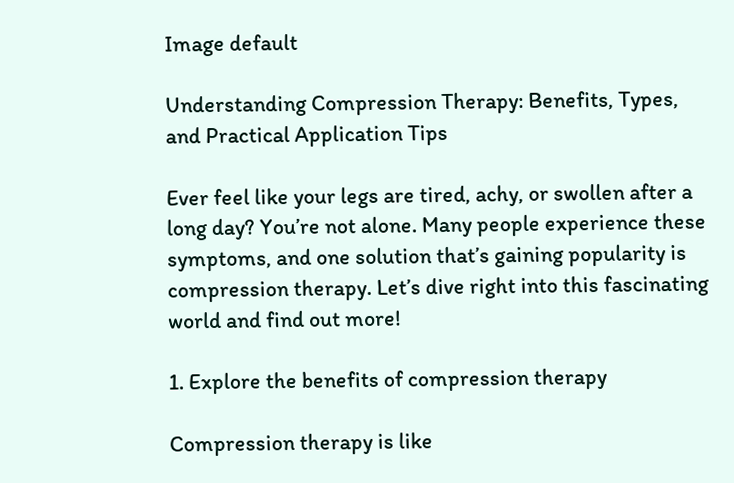Image default

Understanding Compression Therapy: Benefits, Types, and Practical Application Tips

Ever feel like your legs are tired, achy, or swollen after a long day? You’re not alone. Many people experience these symptoms, and one solution that’s gaining popularity is compression therapy. Let’s dive right into this fascinating world and find out more!

1. Explore the benefits of compression therapy

Compression therapy is like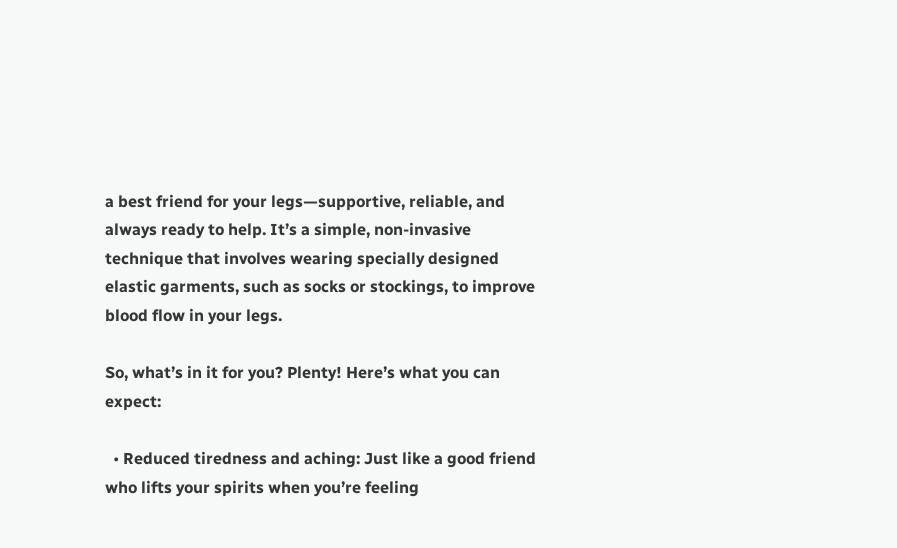a best friend for your legs—supportive, reliable, and always ready to help. It’s a simple, non-invasive technique that involves wearing specially designed elastic garments, such as socks or stockings, to improve blood flow in your legs.

So, what’s in it for you? Plenty! Here’s what you can expect:

  • Reduced tiredness and aching: Just like a good friend who lifts your spirits when you’re feeling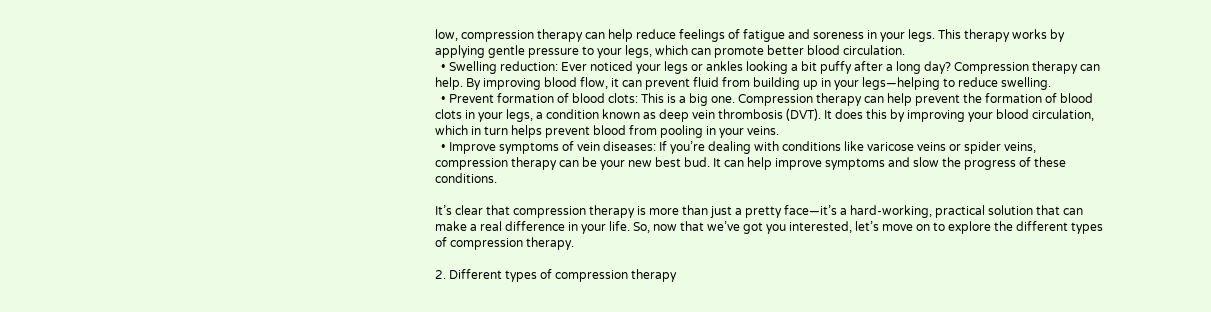low, compression therapy can help reduce feelings of fatigue and soreness in your legs. This therapy works by applying gentle pressure to your legs, which can promote better blood circulation.
  • Swelling reduction: Ever noticed your legs or ankles looking a bit puffy after a long day? Compression therapy can help. By improving blood flow, it can prevent fluid from building up in your legs—helping to reduce swelling.
  • Prevent formation of blood clots: This is a big one. Compression therapy can help prevent the formation of blood clots in your legs, a condition known as deep vein thrombosis (DVT). It does this by improving your blood circulation, which in turn helps prevent blood from pooling in your veins.
  • Improve symptoms of vein diseases: If you’re dealing with conditions like varicose veins or spider veins, compression therapy can be your new best bud. It can help improve symptoms and slow the progress of these conditions.

It’s clear that compression therapy is more than just a pretty face—it’s a hard-working, practical solution that can make a real difference in your life. So, now that we’ve got you interested, let’s move on to explore the different types of compression therapy.

2. Different types of compression therapy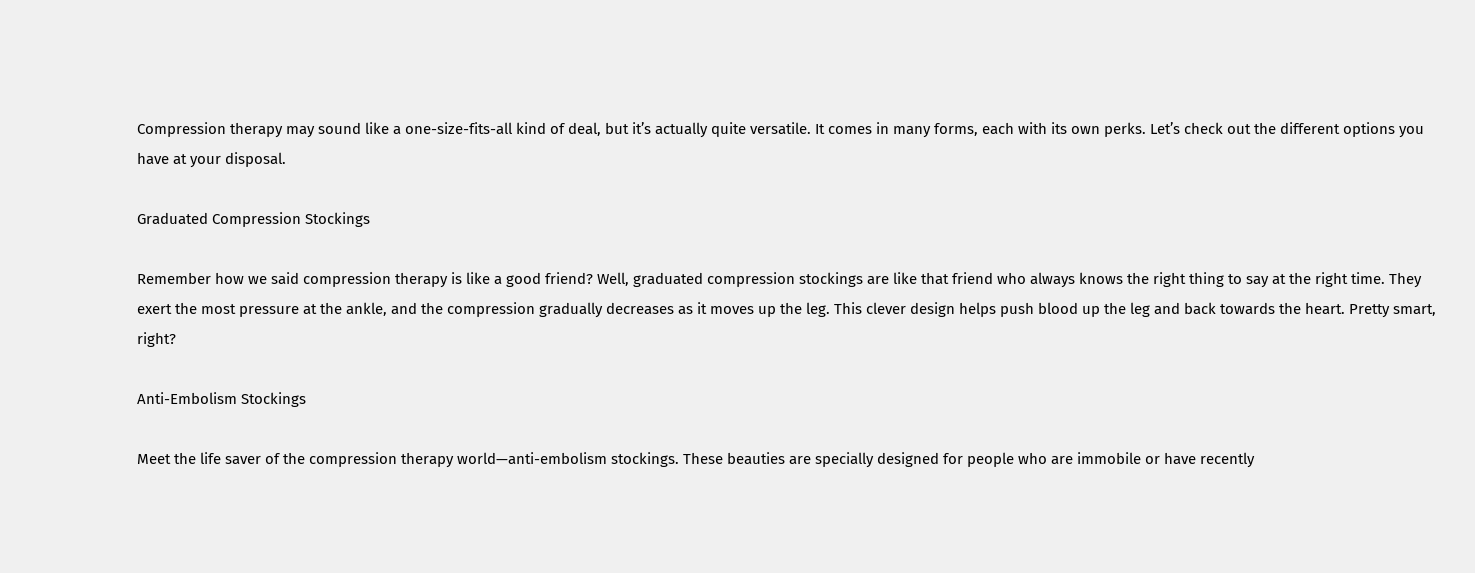Compression therapy may sound like a one-size-fits-all kind of deal, but it’s actually quite versatile. It comes in many forms, each with its own perks. Let’s check out the different options you have at your disposal.

Graduated Compression Stockings

Remember how we said compression therapy is like a good friend? Well, graduated compression stockings are like that friend who always knows the right thing to say at the right time. They exert the most pressure at the ankle, and the compression gradually decreases as it moves up the leg. This clever design helps push blood up the leg and back towards the heart. Pretty smart, right?

Anti-Embolism Stockings

Meet the life saver of the compression therapy world—anti-embolism stockings. These beauties are specially designed for people who are immobile or have recently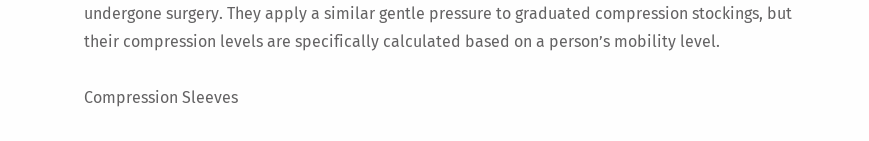undergone surgery. They apply a similar gentle pressure to graduated compression stockings, but their compression levels are specifically calculated based on a person’s mobility level.

Compression Sleeves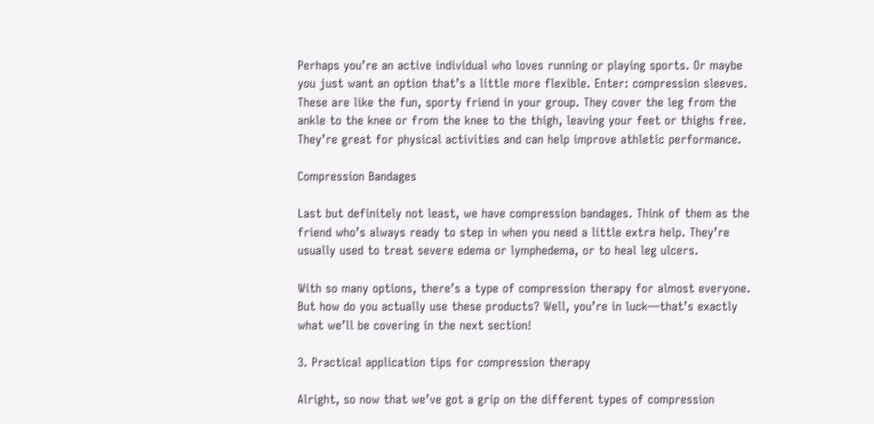Perhaps you’re an active individual who loves running or playing sports. Or maybe you just want an option that’s a little more flexible. Enter: compression sleeves. These are like the fun, sporty friend in your group. They cover the leg from the ankle to the knee or from the knee to the thigh, leaving your feet or thighs free. They’re great for physical activities and can help improve athletic performance.

Compression Bandages

Last but definitely not least, we have compression bandages. Think of them as the friend who’s always ready to step in when you need a little extra help. They’re usually used to treat severe edema or lymphedema, or to heal leg ulcers.

With so many options, there’s a type of compression therapy for almost everyone. But how do you actually use these products? Well, you’re in luck—that’s exactly what we’ll be covering in the next section!

3. Practical application tips for compression therapy

Alright, so now that we’ve got a grip on the different types of compression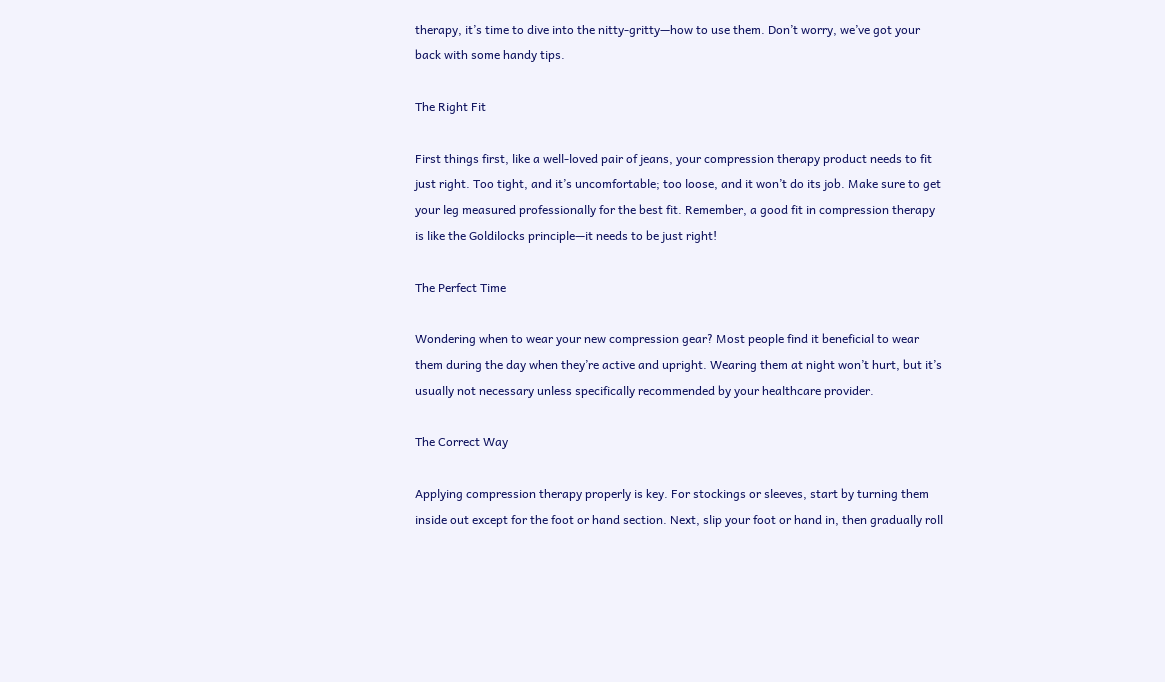therapy, it’s time to dive into the nitty-gritty—how to use them. Don’t worry, we’ve got your back with some handy tips.

The Right Fit

First things first, like a well-loved pair of jeans, your compression therapy product needs to fit just right. Too tight, and it’s uncomfortable; too loose, and it won’t do its job. Make sure to get your leg measured professionally for the best fit. Remember, a good fit in compression therapy is like the Goldilocks principle—it needs to be just right!

The Perfect Time

Wondering when to wear your new compression gear? Most people find it beneficial to wear them during the day when they’re active and upright. Wearing them at night won’t hurt, but it’s usually not necessary unless specifically recommended by your healthcare provider.

The Correct Way

Applying compression therapy properly is key. For stockings or sleeves, start by turning them inside out except for the foot or hand section. Next, slip your foot or hand in, then gradually roll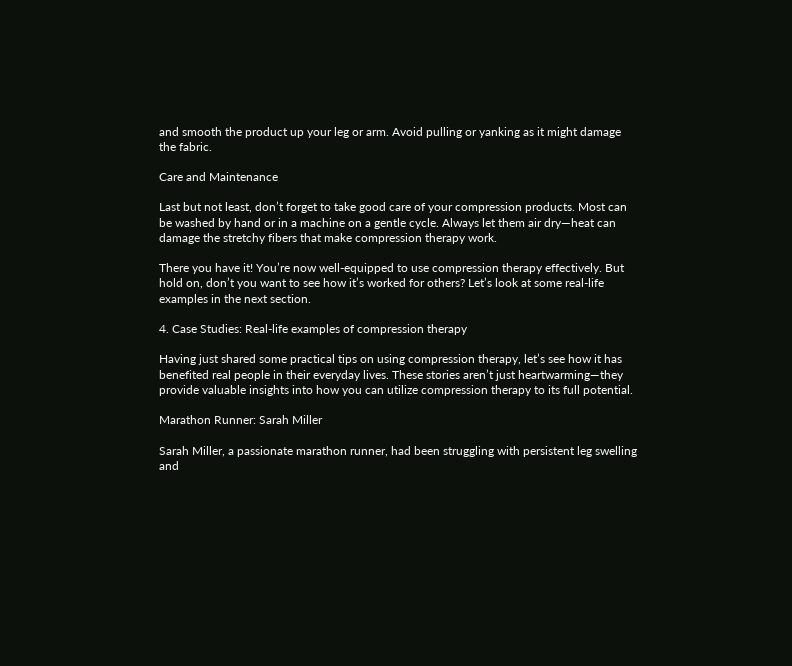and smooth the product up your leg or arm. Avoid pulling or yanking as it might damage the fabric.

Care and Maintenance

Last but not least, don’t forget to take good care of your compression products. Most can be washed by hand or in a machine on a gentle cycle. Always let them air dry—heat can damage the stretchy fibers that make compression therapy work.

There you have it! You’re now well-equipped to use compression therapy effectively. But hold on, don’t you want to see how it’s worked for others? Let’s look at some real-life examples in the next section.

4. Case Studies: Real-life examples of compression therapy

Having just shared some practical tips on using compression therapy, let’s see how it has benefited real people in their everyday lives. These stories aren’t just heartwarming—they provide valuable insights into how you can utilize compression therapy to its full potential.

Marathon Runner: Sarah Miller

Sarah Miller, a passionate marathon runner, had been struggling with persistent leg swelling and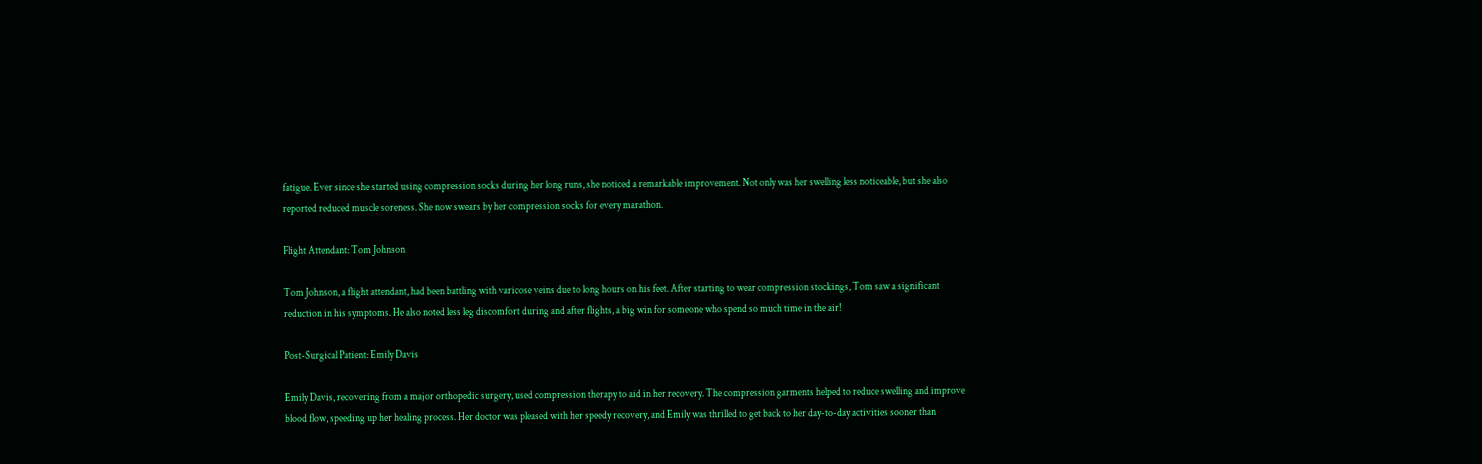fatigue. Ever since she started using compression socks during her long runs, she noticed a remarkable improvement. Not only was her swelling less noticeable, but she also reported reduced muscle soreness. She now swears by her compression socks for every marathon.

Flight Attendant: Tom Johnson

Tom Johnson, a flight attendant, had been battling with varicose veins due to long hours on his feet. After starting to wear compression stockings, Tom saw a significant reduction in his symptoms. He also noted less leg discomfort during and after flights, a big win for someone who spend so much time in the air!

Post-Surgical Patient: Emily Davis

Emily Davis, recovering from a major orthopedic surgery, used compression therapy to aid in her recovery. The compression garments helped to reduce swelling and improve blood flow, speeding up her healing process. Her doctor was pleased with her speedy recovery, and Emily was thrilled to get back to her day-to-day activities sooner than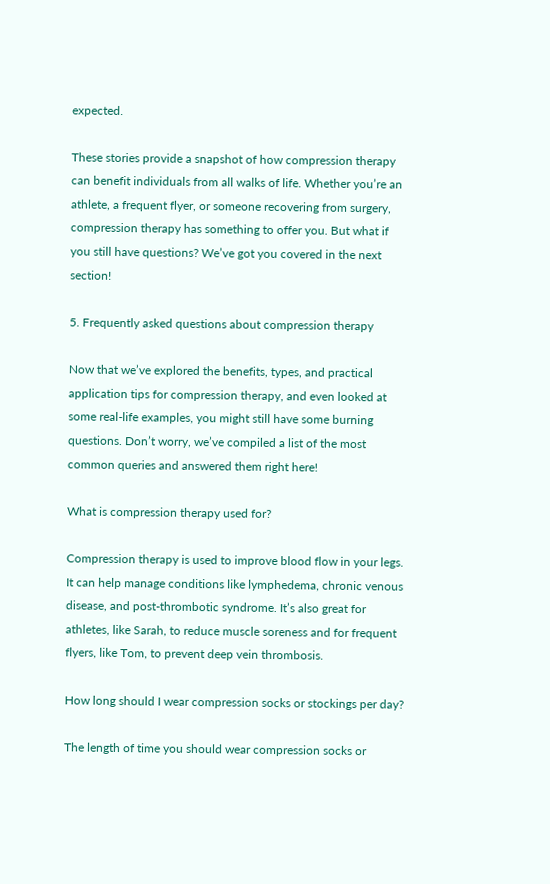expected.

These stories provide a snapshot of how compression therapy can benefit individuals from all walks of life. Whether you’re an athlete, a frequent flyer, or someone recovering from surgery, compression therapy has something to offer you. But what if you still have questions? We’ve got you covered in the next section!

5. Frequently asked questions about compression therapy

Now that we’ve explored the benefits, types, and practical application tips for compression therapy, and even looked at some real-life examples, you might still have some burning questions. Don’t worry, we’ve compiled a list of the most common queries and answered them right here!

What is compression therapy used for?

Compression therapy is used to improve blood flow in your legs. It can help manage conditions like lymphedema, chronic venous disease, and post-thrombotic syndrome. It’s also great for athletes, like Sarah, to reduce muscle soreness and for frequent flyers, like Tom, to prevent deep vein thrombosis.

How long should I wear compression socks or stockings per day?

The length of time you should wear compression socks or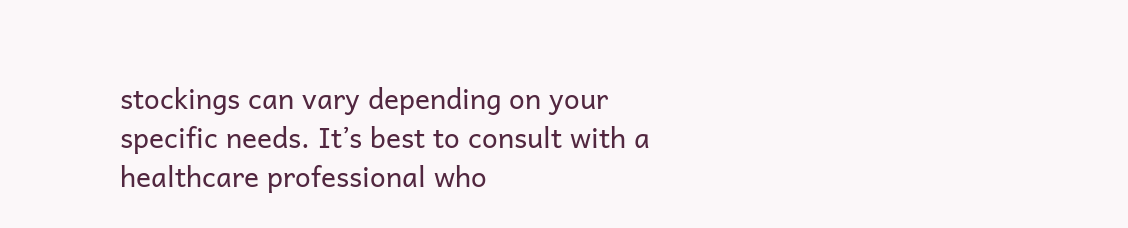stockings can vary depending on your specific needs. It’s best to consult with a healthcare professional who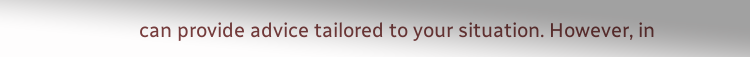can provide advice tailored to your situation. However, in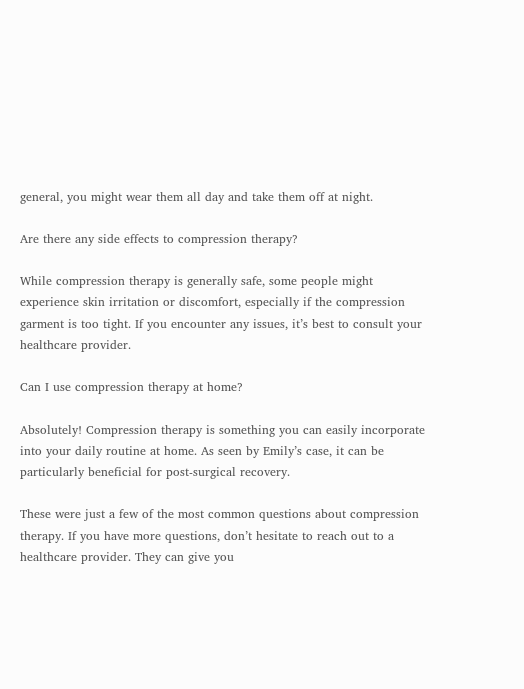general, you might wear them all day and take them off at night.

Are there any side effects to compression therapy?

While compression therapy is generally safe, some people might experience skin irritation or discomfort, especially if the compression garment is too tight. If you encounter any issues, it’s best to consult your healthcare provider.

Can I use compression therapy at home?

Absolutely! Compression therapy is something you can easily incorporate into your daily routine at home. As seen by Emily’s case, it can be particularly beneficial for post-surgical recovery.

These were just a few of the most common questions about compression therapy. If you have more questions, don’t hesitate to reach out to a healthcare provider. They can give you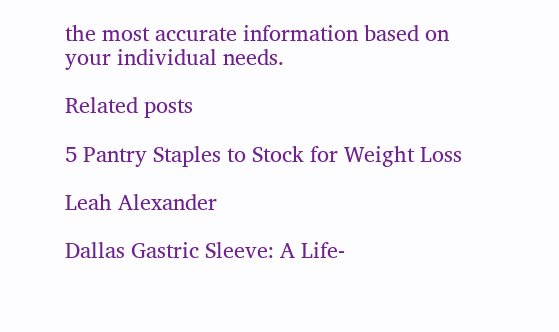the most accurate information based on your individual needs.

Related posts

5 Pantry Staples to Stock for Weight Loss

Leah Alexander

Dallas Gastric Sleeve: A Life-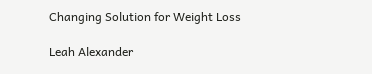Changing Solution for Weight Loss

Leah Alexander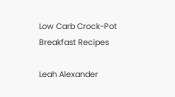Low Carb Crock-Pot Breakfast Recipes

Leah Alexander